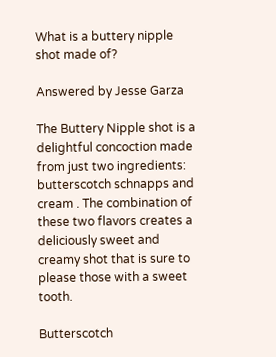What is a buttery nipple shot made of?

Answered by Jesse Garza

The Buttery Nipple shot is a delightful concoction made from just two ingredients: butterscotch schnapps and cream . The combination of these two flavors creates a deliciously sweet and creamy shot that is sure to please those with a sweet tooth.

Butterscotch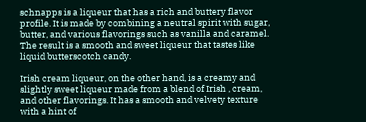schnapps is a liqueur that has a rich and buttery flavor profile. It is made by combining a neutral spirit with sugar, butter, and various flavorings such as vanilla and caramel. The result is a smooth and sweet liqueur that tastes like liquid butterscotch candy.

Irish cream liqueur, on the other hand, is a creamy and slightly sweet liqueur made from a blend of Irish , cream, and other flavorings. It has a smooth and velvety texture with a hint of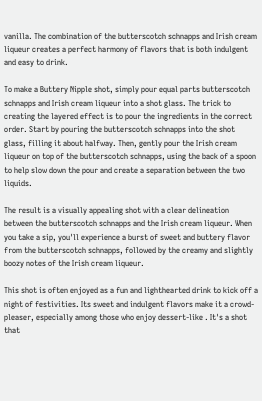vanilla. The combination of the butterscotch schnapps and Irish cream liqueur creates a perfect harmony of flavors that is both indulgent and easy to drink.

To make a Buttery Nipple shot, simply pour equal parts butterscotch schnapps and Irish cream liqueur into a shot glass. The trick to creating the layered effect is to pour the ingredients in the correct order. Start by pouring the butterscotch schnapps into the shot glass, filling it about halfway. Then, gently pour the Irish cream liqueur on top of the butterscotch schnapps, using the back of a spoon to help slow down the pour and create a separation between the two liquids.

The result is a visually appealing shot with a clear delineation between the butterscotch schnapps and the Irish cream liqueur. When you take a sip, you'll experience a burst of sweet and buttery flavor from the butterscotch schnapps, followed by the creamy and slightly boozy notes of the Irish cream liqueur.

This shot is often enjoyed as a fun and lighthearted drink to kick off a night of festivities. Its sweet and indulgent flavors make it a crowd-pleaser, especially among those who enjoy dessert-like . It's a shot that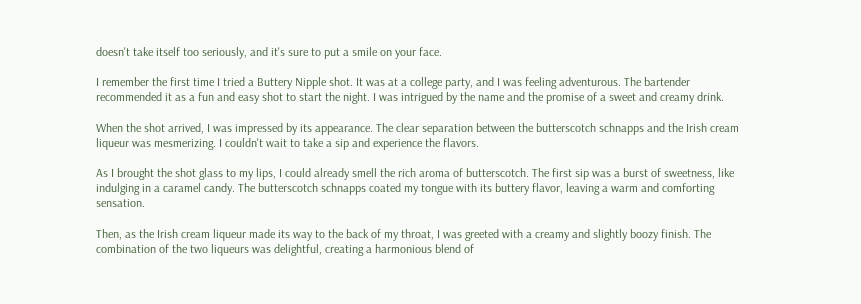doesn't take itself too seriously, and it's sure to put a smile on your face.

I remember the first time I tried a Buttery Nipple shot. It was at a college party, and I was feeling adventurous. The bartender recommended it as a fun and easy shot to start the night. I was intrigued by the name and the promise of a sweet and creamy drink.

When the shot arrived, I was impressed by its appearance. The clear separation between the butterscotch schnapps and the Irish cream liqueur was mesmerizing. I couldn't wait to take a sip and experience the flavors.

As I brought the shot glass to my lips, I could already smell the rich aroma of butterscotch. The first sip was a burst of sweetness, like indulging in a caramel candy. The butterscotch schnapps coated my tongue with its buttery flavor, leaving a warm and comforting sensation.

Then, as the Irish cream liqueur made its way to the back of my throat, I was greeted with a creamy and slightly boozy finish. The combination of the two liqueurs was delightful, creating a harmonious blend of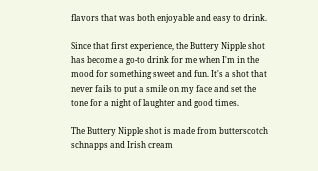flavors that was both enjoyable and easy to drink.

Since that first experience, the Buttery Nipple shot has become a go-to drink for me when I'm in the mood for something sweet and fun. It's a shot that never fails to put a smile on my face and set the tone for a night of laughter and good times.

The Buttery Nipple shot is made from butterscotch schnapps and Irish cream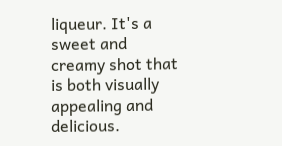liqueur. It's a sweet and creamy shot that is both visually appealing and delicious.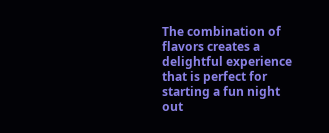The combination of flavors creates a delightful experience that is perfect for starting a fun night out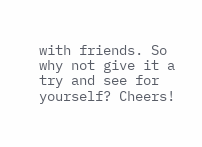with friends. So why not give it a try and see for yourself? Cheers!